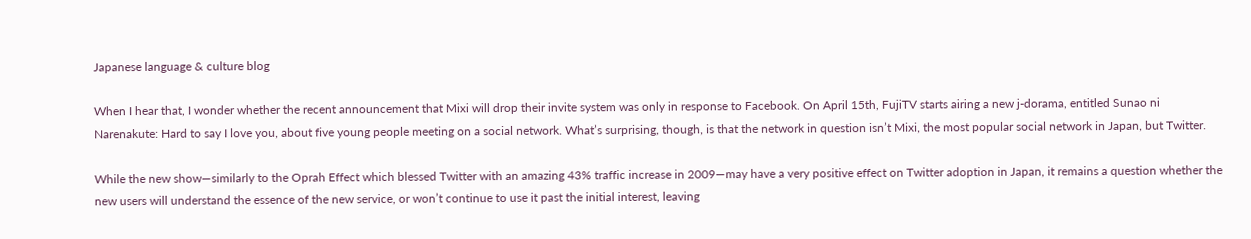Japanese language & culture blog

When I hear that, I wonder whether the recent announcement that Mixi will drop their invite system was only in response to Facebook. On April 15th, FujiTV starts airing a new j-dorama, entitled Sunao ni Narenakute: Hard to say I love you, about five young people meeting on a social network. What’s surprising, though, is that the network in question isn’t Mixi, the most popular social network in Japan, but Twitter.

While the new show—similarly to the Oprah Effect which blessed Twitter with an amazing 43% traffic increase in 2009—may have a very positive effect on Twitter adoption in Japan, it remains a question whether the new users will understand the essence of the new service, or won’t continue to use it past the initial interest, leaving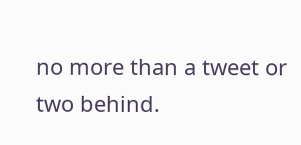no more than a tweet or two behind.